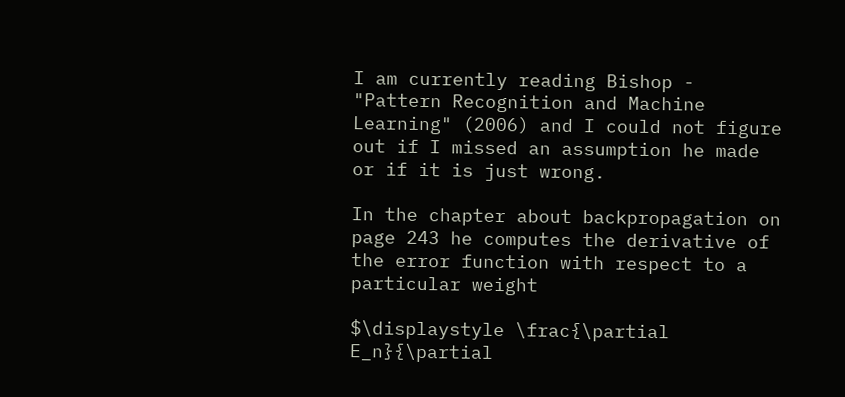I am currently reading Bishop - "Pattern Recognition and Machine Learning" (2006) and I could not figure out if I missed an assumption he made or if it is just wrong.

In the chapter about backpropagation on page 243 he computes the derivative of the error function with respect to a particular weight

$\displaystyle \frac{\partial E_n}{\partial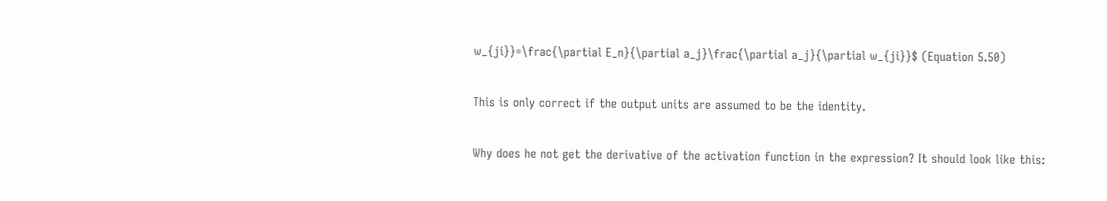w_{ji}}=\frac{\partial E_n}{\partial a_j}\frac{\partial a_j}{\partial w_{ji}}$ (Equation 5.50)

This is only correct if the output units are assumed to be the identity.

Why does he not get the derivative of the activation function in the expression? It should look like this: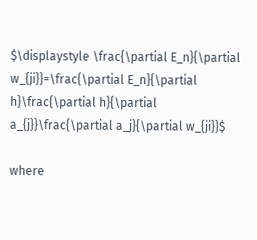$\displaystyle \frac{\partial E_n}{\partial w_{ji}}=\frac{\partial E_n}{\partial h}\frac{\partial h}{\partial a_{j}}\frac{\partial a_j}{\partial w_{ji}}$

where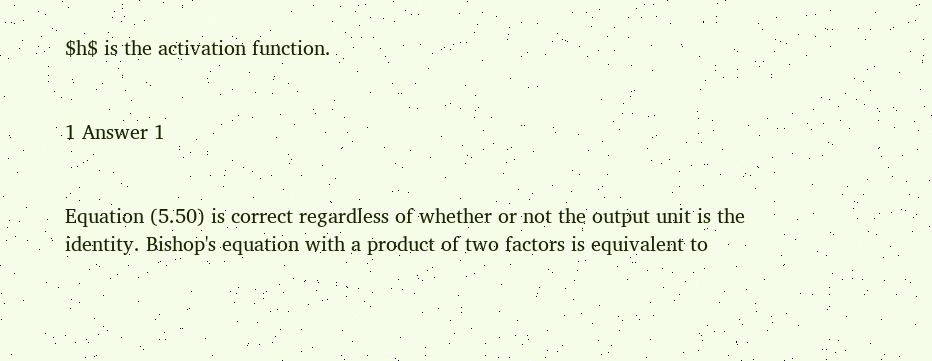$h$ is the activation function.


1 Answer 1


Equation (5.50) is correct regardless of whether or not the output unit is the identity. Bishop's equation with a product of two factors is equivalent to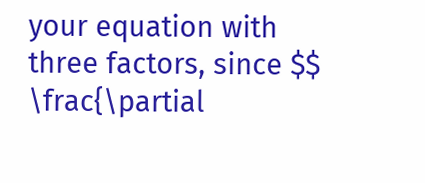your equation with three factors, since $$ \frac{\partial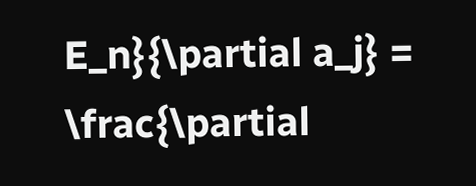E_n}{\partial a_j} = \frac{\partial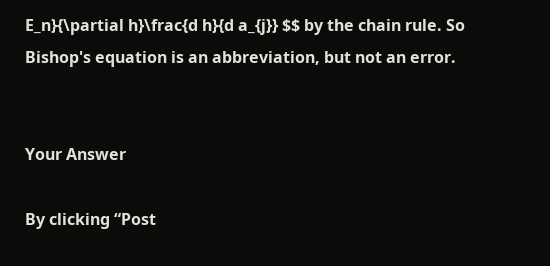E_n}{\partial h}\frac{d h}{d a_{j}} $$ by the chain rule. So Bishop's equation is an abbreviation, but not an error.


Your Answer

By clicking “Post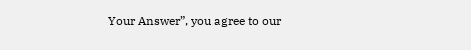Your Answer”, you agree to our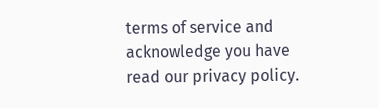terms of service and acknowledge you have read our privacy policy.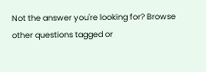Not the answer you're looking for? Browse other questions tagged or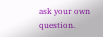ask your own question.